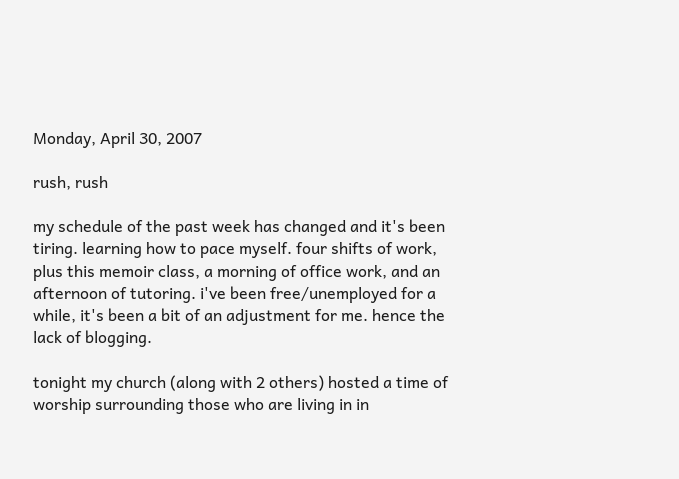Monday, April 30, 2007

rush, rush

my schedule of the past week has changed and it's been tiring. learning how to pace myself. four shifts of work, plus this memoir class, a morning of office work, and an afternoon of tutoring. i've been free/unemployed for a while, it's been a bit of an adjustment for me. hence the lack of blogging.

tonight my church (along with 2 others) hosted a time of worship surrounding those who are living in in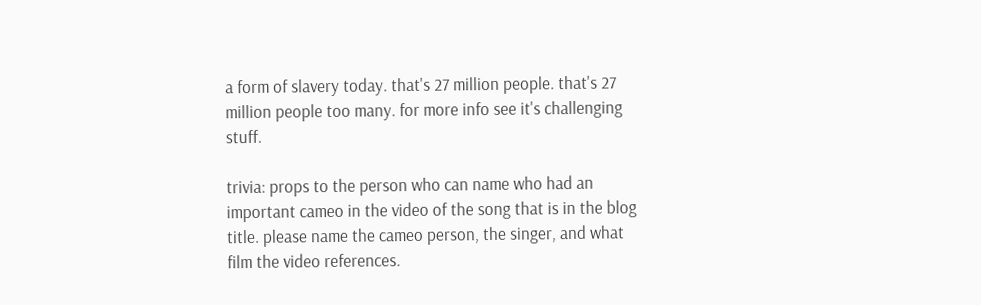a form of slavery today. that's 27 million people. that's 27 million people too many. for more info see it's challenging stuff.

trivia: props to the person who can name who had an important cameo in the video of the song that is in the blog title. please name the cameo person, the singer, and what film the video references.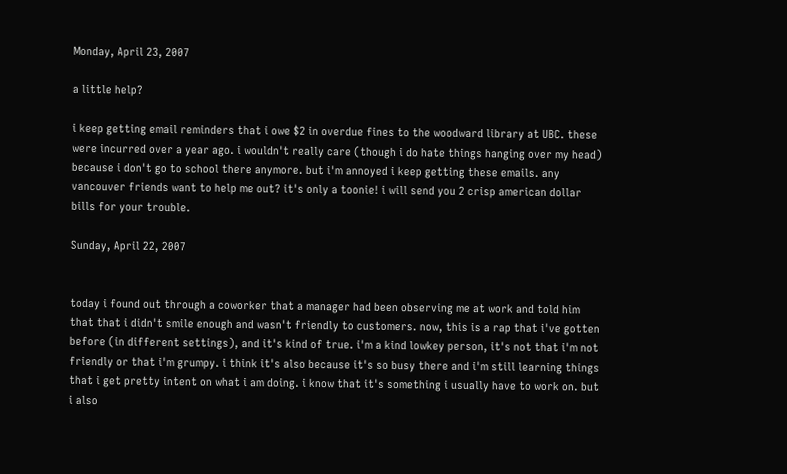Monday, April 23, 2007

a little help?

i keep getting email reminders that i owe $2 in overdue fines to the woodward library at UBC. these were incurred over a year ago. i wouldn't really care (though i do hate things hanging over my head) because i don't go to school there anymore. but i'm annoyed i keep getting these emails. any vancouver friends want to help me out? it's only a toonie! i will send you 2 crisp american dollar bills for your trouble.

Sunday, April 22, 2007


today i found out through a coworker that a manager had been observing me at work and told him that that i didn't smile enough and wasn't friendly to customers. now, this is a rap that i've gotten before (in different settings), and it's kind of true. i'm a kind lowkey person, it's not that i'm not friendly or that i'm grumpy. i think it's also because it's so busy there and i'm still learning things that i get pretty intent on what i am doing. i know that it's something i usually have to work on. but i also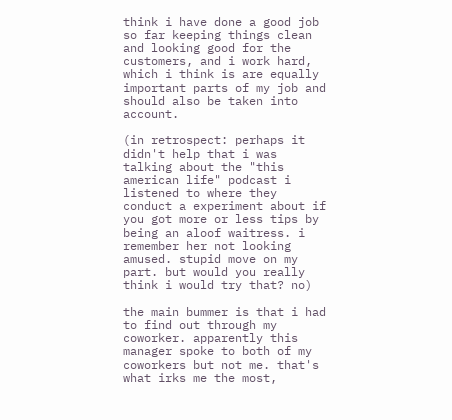think i have done a good job so far keeping things clean and looking good for the customers, and i work hard, which i think is are equally important parts of my job and should also be taken into account.

(in retrospect: perhaps it didn't help that i was talking about the "this american life" podcast i listened to where they conduct a experiment about if you got more or less tips by being an aloof waitress. i remember her not looking amused. stupid move on my part. but would you really think i would try that? no)

the main bummer is that i had to find out through my coworker. apparently this manager spoke to both of my coworkers but not me. that's what irks me the most,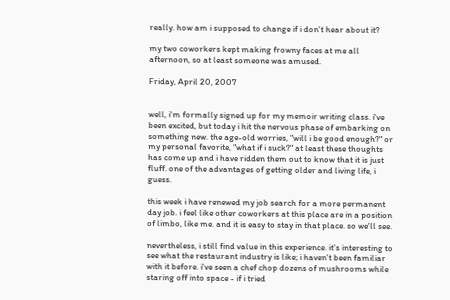really. how am i supposed to change if i don't hear about it?

my two coworkers kept making frowny faces at me all afternoon, so at least someone was amused.

Friday, April 20, 2007


well, i'm formally signed up for my memoir writing class. i've been excited, but today i hit the nervous phase of embarking on something new. the age-old worries, "will i be good enough?" or my personal favorite, "what if i suck?" at least these thoughts has come up and i have ridden them out to know that it is just fluff. one of the advantages of getting older and living life, i guess.

this week i have renewed my job search for a more permanent day job. i feel like other coworkers at this place are in a position of limbo, like me. and it is easy to stay in that place. so we'll see.

nevertheless, i still find value in this experience. it's interesting to see what the restaurant industry is like; i haven't been familiar with it before. i've seen a chef chop dozens of mushrooms while staring off into space - if i tried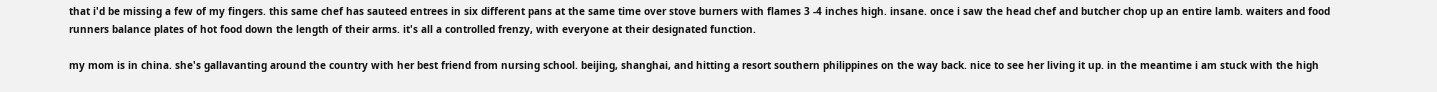that i'd be missing a few of my fingers. this same chef has sauteed entrees in six different pans at the same time over stove burners with flames 3 -4 inches high. insane. once i saw the head chef and butcher chop up an entire lamb. waiters and food runners balance plates of hot food down the length of their arms. it's all a controlled frenzy, with everyone at their designated function.

my mom is in china. she's gallavanting around the country with her best friend from nursing school. beijing, shanghai, and hitting a resort southern philippines on the way back. nice to see her living it up. in the meantime i am stuck with the high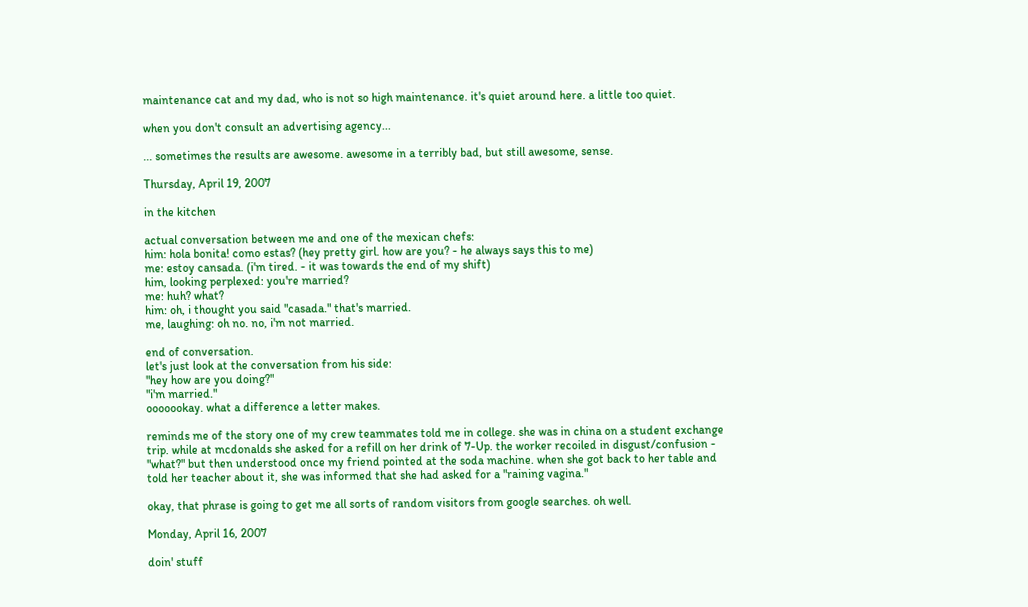maintenance cat and my dad, who is not so high maintenance. it's quiet around here. a little too quiet.

when you don't consult an advertising agency...

... sometimes the results are awesome. awesome in a terribly bad, but still awesome, sense.

Thursday, April 19, 2007

in the kitchen

actual conversation between me and one of the mexican chefs:
him: hola bonita! como estas? (hey pretty girl. how are you? - he always says this to me)
me: estoy cansada. (i'm tired. - it was towards the end of my shift)
him, looking perplexed: you're married?
me: huh? what?
him: oh, i thought you said "casada." that's married.
me, laughing: oh no. no, i'm not married.

end of conversation.
let's just look at the conversation from his side:
"hey how are you doing?"
"i'm married."
ooooookay. what a difference a letter makes.

reminds me of the story one of my crew teammates told me in college. she was in china on a student exchange trip. while at mcdonalds she asked for a refill on her drink of 7-Up. the worker recoiled in disgust/confusion - "what?" but then understood once my friend pointed at the soda machine. when she got back to her table and told her teacher about it, she was informed that she had asked for a "raining vagina."

okay, that phrase is going to get me all sorts of random visitors from google searches. oh well.

Monday, April 16, 2007

doin' stuff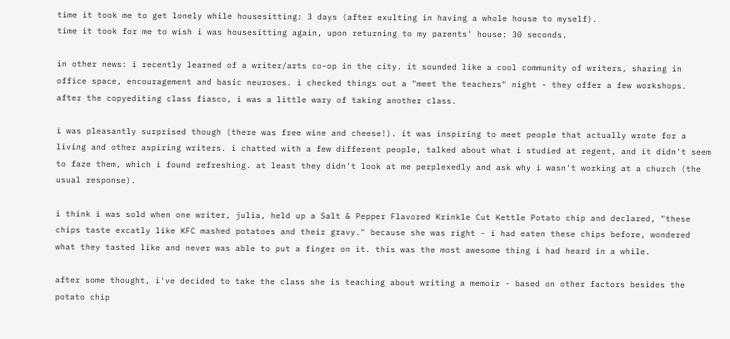time it took me to get lonely while housesitting: 3 days (after exulting in having a whole house to myself).
time it took for me to wish i was housesitting again, upon returning to my parents' house: 30 seconds.

in other news: i recently learned of a writer/arts co-op in the city. it sounded like a cool community of writers, sharing in office space, encouragement and basic neuroses. i checked things out a "meet the teachers" night - they offer a few workshops. after the copyediting class fiasco, i was a little wary of taking another class.

i was pleasantly surprised though (there was free wine and cheese!). it was inspiring to meet people that actually wrote for a living and other aspiring writers. i chatted with a few different people, talked about what i studied at regent, and it didn't seem to faze them, which i found refreshing. at least they didn't look at me perplexedly and ask why i wasn't working at a church (the usual response).

i think i was sold when one writer, julia, held up a Salt & Pepper Flavored Krinkle Cut Kettle Potato chip and declared, "these chips taste excatly like KFC mashed potatoes and their gravy." because she was right - i had eaten these chips before, wondered what they tasted like and never was able to put a finger on it. this was the most awesome thing i had heard in a while.

after some thought, i've decided to take the class she is teaching about writing a memoir - based on other factors besides the potato chip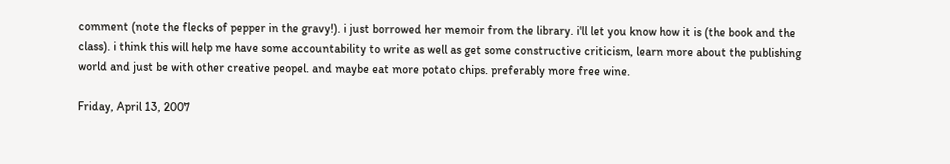comment (note the flecks of pepper in the gravy!). i just borrowed her memoir from the library. i'll let you know how it is (the book and the class). i think this will help me have some accountability to write as well as get some constructive criticism, learn more about the publishing world and just be with other creative peopel. and maybe eat more potato chips. preferably more free wine.

Friday, April 13, 2007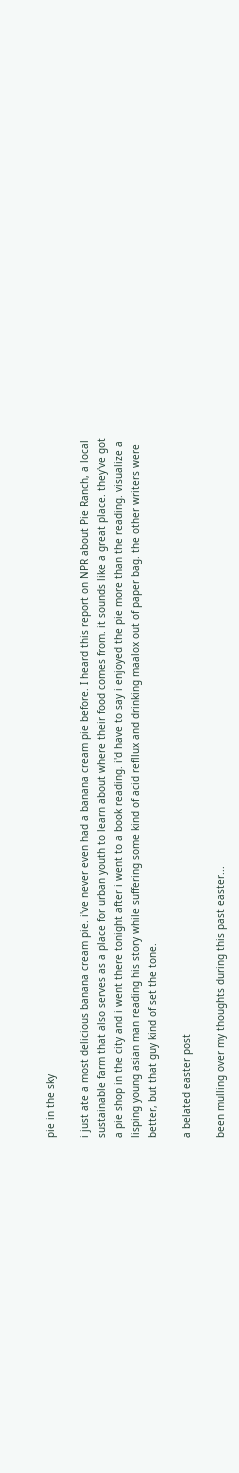pie in the sky

i just ate a most delicious banana cream pie. i've never even had a banana cream pie before. I heard this report on NPR about Pie Ranch, a local sustainable farm that also serves as a place for urban youth to learn about where their food comes from. it sounds like a great place. they've got a pie shop in the city and i went there tonight after i went to a book reading. i'd have to say i enjoyed the pie more than the reading. visualize a lisping young asian man reading his story while suffering some kind of acid refllux and drinking maalox out of paper bag. the other writers were better, but that guy kind of set the tone.

a belated easter post

been mulling over my thoughts during this past easter...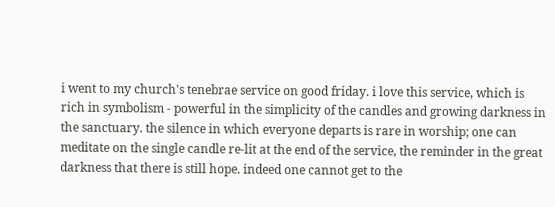i went to my church's tenebrae service on good friday. i love this service, which is rich in symbolism - powerful in the simplicity of the candles and growing darkness in the sanctuary. the silence in which everyone departs is rare in worship; one can meditate on the single candle re-lit at the end of the service, the reminder in the great darkness that there is still hope. indeed one cannot get to the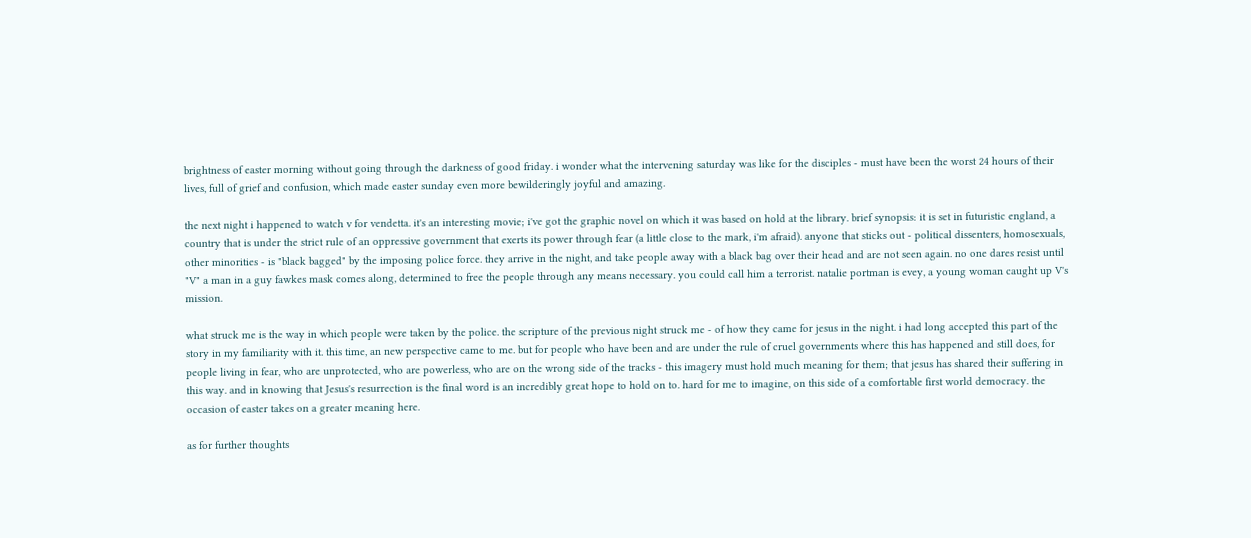brightness of easter morning without going through the darkness of good friday. i wonder what the intervening saturday was like for the disciples - must have been the worst 24 hours of their lives, full of grief and confusion, which made easter sunday even more bewilderingly joyful and amazing.

the next night i happened to watch v for vendetta. it's an interesting movie; i've got the graphic novel on which it was based on hold at the library. brief synopsis: it is set in futuristic england, a country that is under the strict rule of an oppressive government that exerts its power through fear (a little close to the mark, i'm afraid). anyone that sticks out - political dissenters, homosexuals, other minorities - is "black bagged" by the imposing police force. they arrive in the night, and take people away with a black bag over their head and are not seen again. no one dares resist until "V" a man in a guy fawkes mask comes along, determined to free the people through any means necessary. you could call him a terrorist. natalie portman is evey, a young woman caught up V's mission.

what struck me is the way in which people were taken by the police. the scripture of the previous night struck me - of how they came for jesus in the night. i had long accepted this part of the story in my familiarity with it. this time, an new perspective came to me. but for people who have been and are under the rule of cruel governments where this has happened and still does, for people living in fear, who are unprotected, who are powerless, who are on the wrong side of the tracks - this imagery must hold much meaning for them; that jesus has shared their suffering in this way. and in knowing that Jesus's resurrection is the final word is an incredibly great hope to hold on to. hard for me to imagine, on this side of a comfortable first world democracy. the occasion of easter takes on a greater meaning here.

as for further thoughts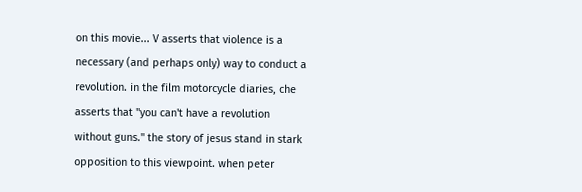on this movie... V asserts that violence is a necessary (and perhaps only) way to conduct a revolution. in the film motorcycle diaries, che asserts that "you can't have a revolution without guns." the story of jesus stand in stark opposition to this viewpoint. when peter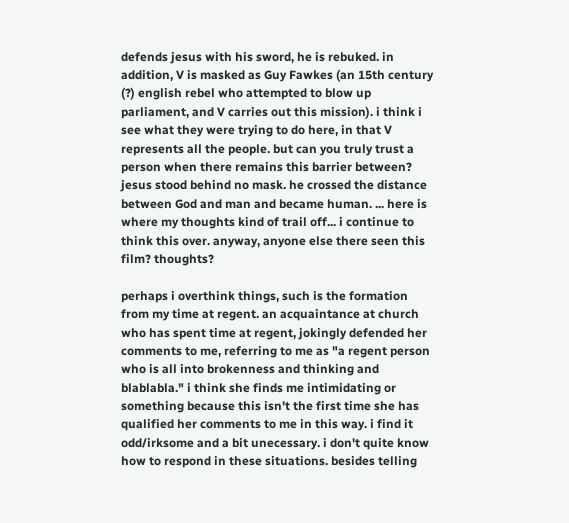defends jesus with his sword, he is rebuked. in addition, V is masked as Guy Fawkes (an 15th century (?) english rebel who attempted to blow up parliament, and V carries out this mission). i think i see what they were trying to do here, in that V represents all the people. but can you truly trust a person when there remains this barrier between? jesus stood behind no mask. he crossed the distance between God and man and became human. ... here is where my thoughts kind of trail off... i continue to think this over. anyway, anyone else there seen this film? thoughts?

perhaps i overthink things, such is the formation from my time at regent. an acquaintance at church who has spent time at regent, jokingly defended her comments to me, referring to me as "a regent person who is all into brokenness and thinking and blablabla." i think she finds me intimidating or something because this isn't the first time she has qualified her comments to me in this way. i find it odd/irksome and a bit unecessary. i don't quite know how to respond in these situations. besides telling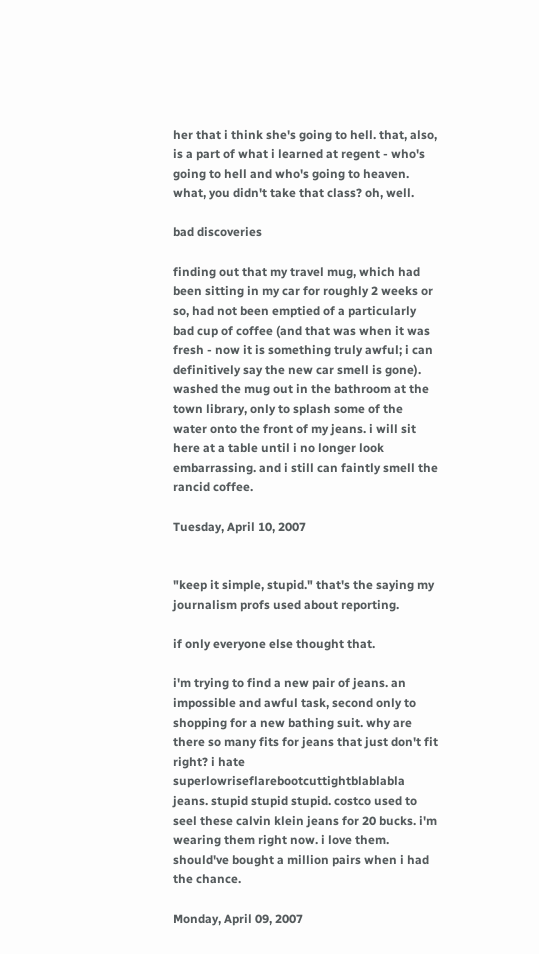her that i think she's going to hell. that, also, is a part of what i learned at regent - who's going to hell and who's going to heaven. what, you didn't take that class? oh, well.

bad discoveries

finding out that my travel mug, which had been sitting in my car for roughly 2 weeks or so, had not been emptied of a particularly bad cup of coffee (and that was when it was fresh - now it is something truly awful; i can definitively say the new car smell is gone). washed the mug out in the bathroom at the town library, only to splash some of the water onto the front of my jeans. i will sit here at a table until i no longer look embarrassing. and i still can faintly smell the rancid coffee.

Tuesday, April 10, 2007


"keep it simple, stupid." that's the saying my journalism profs used about reporting.

if only everyone else thought that.

i'm trying to find a new pair of jeans. an impossible and awful task, second only to shopping for a new bathing suit. why are there so many fits for jeans that just don't fit right? i hate superlowriseflarebootcuttightblablabla jeans. stupid stupid stupid. costco used to seel these calvin klein jeans for 20 bucks. i'm wearing them right now. i love them. should've bought a million pairs when i had the chance.

Monday, April 09, 2007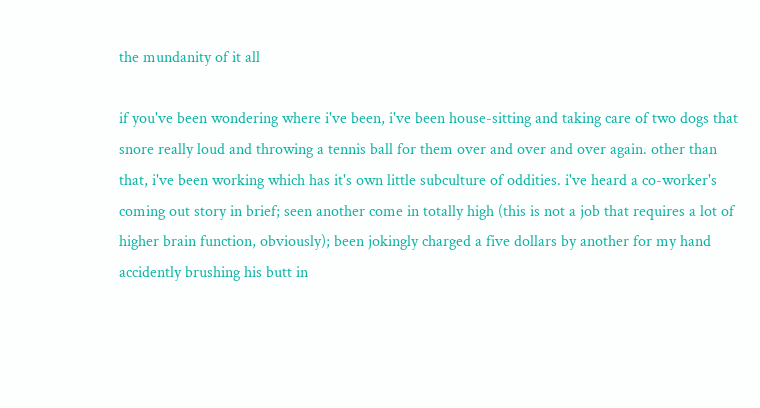the mundanity of it all

if you've been wondering where i've been, i've been house-sitting and taking care of two dogs that snore really loud and throwing a tennis ball for them over and over and over again. other than that, i've been working which has it's own little subculture of oddities. i've heard a co-worker's coming out story in brief; seen another come in totally high (this is not a job that requires a lot of higher brain function, obviously); been jokingly charged a five dollars by another for my hand accidently brushing his butt in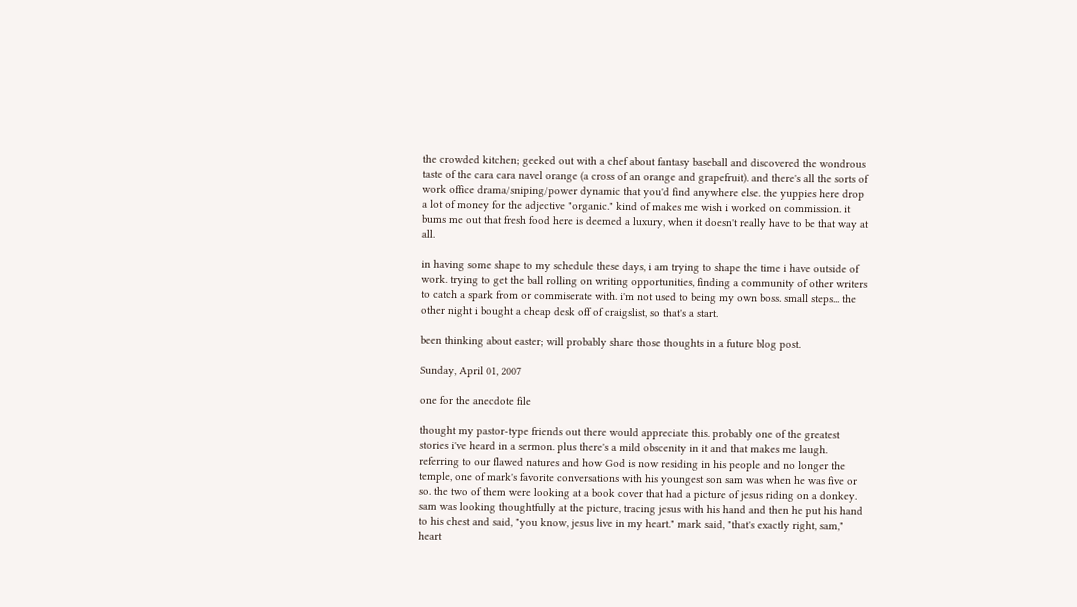the crowded kitchen; geeked out with a chef about fantasy baseball and discovered the wondrous taste of the cara cara navel orange (a cross of an orange and grapefruit). and there's all the sorts of work office drama/sniping/power dynamic that you'd find anywhere else. the yuppies here drop a lot of money for the adjective "organic." kind of makes me wish i worked on commission. it bums me out that fresh food here is deemed a luxury, when it doesn't really have to be that way at all.

in having some shape to my schedule these days, i am trying to shape the time i have outside of work. trying to get the ball rolling on writing opportunities, finding a community of other writers to catch a spark from or commiserate with. i'm not used to being my own boss. small steps... the other night i bought a cheap desk off of craigslist, so that's a start.

been thinking about easter; will probably share those thoughts in a future blog post.

Sunday, April 01, 2007

one for the anecdote file

thought my pastor-type friends out there would appreciate this. probably one of the greatest stories i've heard in a sermon. plus there's a mild obscenity in it and that makes me laugh.
referring to our flawed natures and how God is now residing in his people and no longer the temple, one of mark's favorite conversations with his youngest son sam was when he was five or so. the two of them were looking at a book cover that had a picture of jesus riding on a donkey. sam was looking thoughtfully at the picture, tracing jesus with his hand and then he put his hand to his chest and said, "you know, jesus live in my heart." mark said, "that's exactly right, sam," heart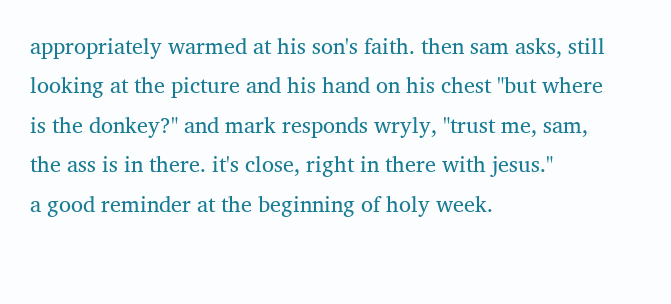appropriately warmed at his son's faith. then sam asks, still looking at the picture and his hand on his chest "but where is the donkey?" and mark responds wryly, "trust me, sam, the ass is in there. it's close, right in there with jesus."
a good reminder at the beginning of holy week.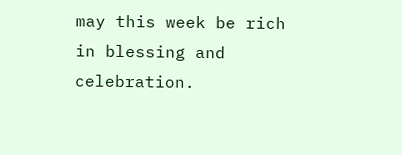may this week be rich in blessing and celebration.